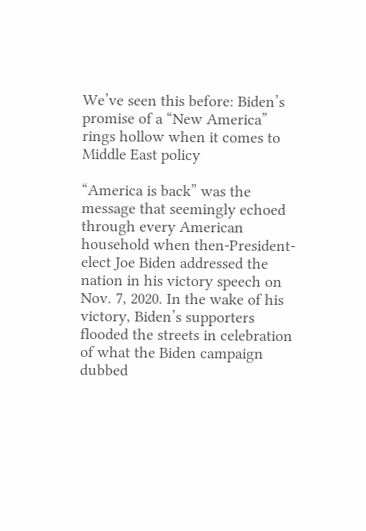We’ve seen this before: Biden’s promise of a “New America” rings hollow when it comes to Middle East policy

“America is back” was the message that seemingly echoed through every American household when then-President-elect Joe Biden addressed the nation in his victory speech on Nov. 7, 2020. In the wake of his victory, Biden’s supporters flooded the streets in celebration of what the Biden campaign dubbed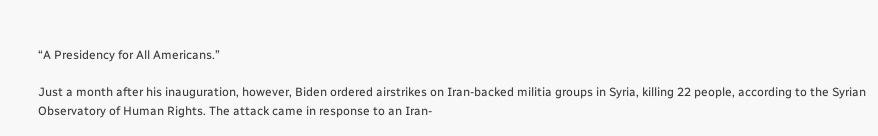“A Presidency for All Americans.”

Just a month after his inauguration, however, Biden ordered airstrikes on Iran-backed militia groups in Syria, killing 22 people, according to the Syrian Observatory of Human Rights. The attack came in response to an Iran-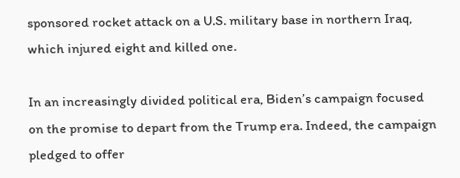sponsored rocket attack on a U.S. military base in northern Iraq, which injured eight and killed one.

In an increasingly divided political era, Biden’s campaign focused on the promise to depart from the Trump era. Indeed, the campaign pledged to offer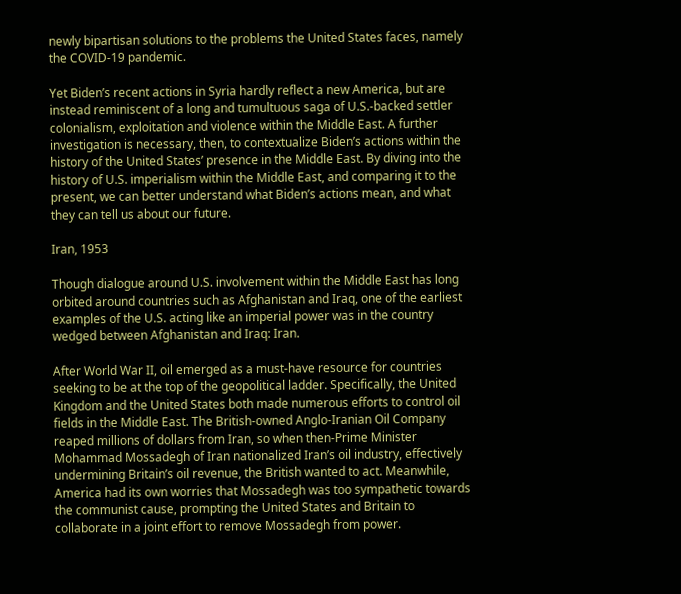newly bipartisan solutions to the problems the United States faces, namely the COVID-19 pandemic.

Yet Biden’s recent actions in Syria hardly reflect a new America, but are instead reminiscent of a long and tumultuous saga of U.S.-backed settler colonialism, exploitation and violence within the Middle East. A further investigation is necessary, then, to contextualize Biden’s actions within the history of the United States’ presence in the Middle East. By diving into the history of U.S. imperialism within the Middle East, and comparing it to the present, we can better understand what Biden’s actions mean, and what they can tell us about our future.

Iran, 1953

Though dialogue around U.S. involvement within the Middle East has long orbited around countries such as Afghanistan and Iraq, one of the earliest examples of the U.S. acting like an imperial power was in the country wedged between Afghanistan and Iraq: Iran.

After World War II, oil emerged as a must-have resource for countries seeking to be at the top of the geopolitical ladder. Specifically, the United Kingdom and the United States both made numerous efforts to control oil fields in the Middle East. The British-owned Anglo-Iranian Oil Company reaped millions of dollars from Iran, so when then-Prime Minister Mohammad Mossadegh of Iran nationalized Iran’s oil industry, effectively undermining Britain’s oil revenue, the British wanted to act. Meanwhile, America had its own worries that Mossadegh was too sympathetic towards the communist cause, prompting the United States and Britain to collaborate in a joint effort to remove Mossadegh from power.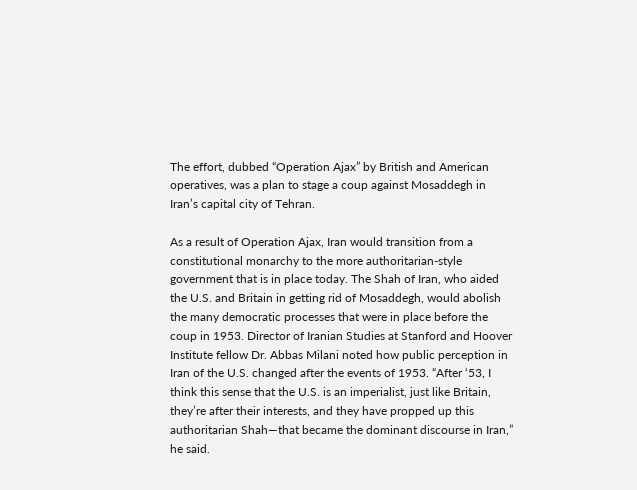The effort, dubbed “Operation Ajax” by British and American operatives, was a plan to stage a coup against Mosaddegh in Iran’s capital city of Tehran.

As a result of Operation Ajax, Iran would transition from a constitutional monarchy to the more authoritarian-style government that is in place today. The Shah of Iran, who aided the U.S. and Britain in getting rid of Mosaddegh, would abolish the many democratic processes that were in place before the coup in 1953. Director of Iranian Studies at Stanford and Hoover Institute fellow Dr. Abbas Milani noted how public perception in Iran of the U.S. changed after the events of 1953. “After ‘53, I think this sense that the U.S. is an imperialist, just like Britain, they’re after their interests, and they have propped up this authoritarian Shah—that became the dominant discourse in Iran,” he said.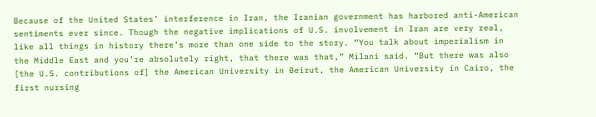Because of the United States’ interference in Iran, the Iranian government has harbored anti-American sentiments ever since. Though the negative implications of U.S. involvement in Iran are very real, like all things in history there’s more than one side to the story. “You talk about imperialism in the Middle East and you’re absolutely right, that there was that,” Milani said. “But there was also [the U.S. contributions of] the American University in Beirut, the American University in Cairo, the first nursing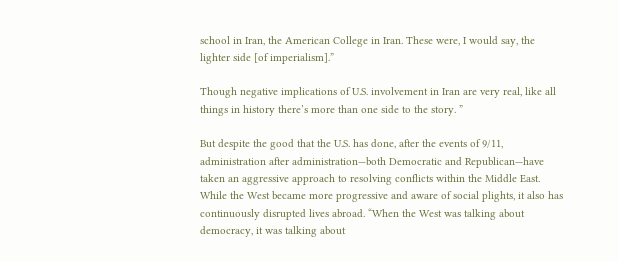school in Iran, the American College in Iran. These were, I would say, the lighter side [of imperialism].”

Though negative implications of U.S. involvement in Iran are very real, like all things in history there’s more than one side to the story. ”

But despite the good that the U.S. has done, after the events of 9/11, administration after administration—both Democratic and Republican—have taken an aggressive approach to resolving conflicts within the Middle East. While the West became more progressive and aware of social plights, it also has continuously disrupted lives abroad. “When the West was talking about democracy, it was talking about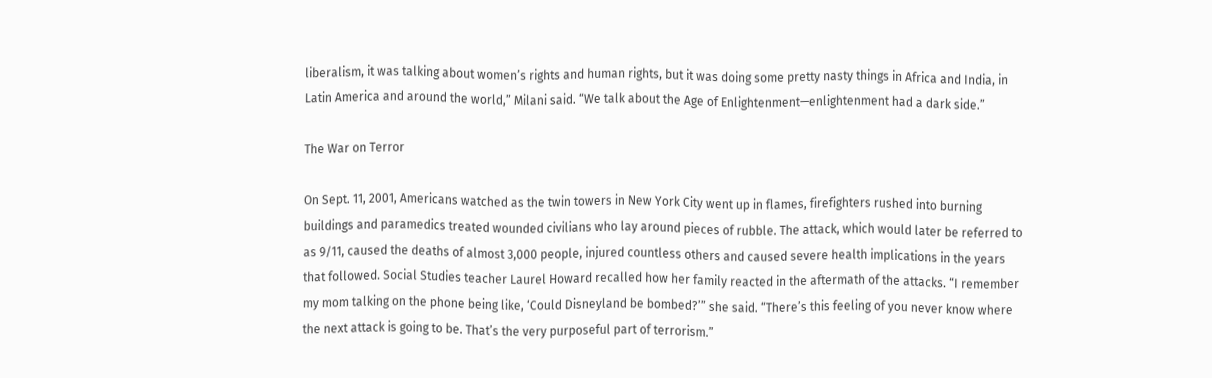liberalism, it was talking about women’s rights and human rights, but it was doing some pretty nasty things in Africa and India, in Latin America and around the world,” Milani said. “We talk about the Age of Enlightenment—enlightenment had a dark side.”

The War on Terror

On Sept. 11, 2001, Americans watched as the twin towers in New York City went up in flames, firefighters rushed into burning buildings and paramedics treated wounded civilians who lay around pieces of rubble. The attack, which would later be referred to as 9/11, caused the deaths of almost 3,000 people, injured countless others and caused severe health implications in the years that followed. Social Studies teacher Laurel Howard recalled how her family reacted in the aftermath of the attacks. “I remember my mom talking on the phone being like, ‘Could Disneyland be bombed?’” she said. “There’s this feeling of you never know where the next attack is going to be. That’s the very purposeful part of terrorism.”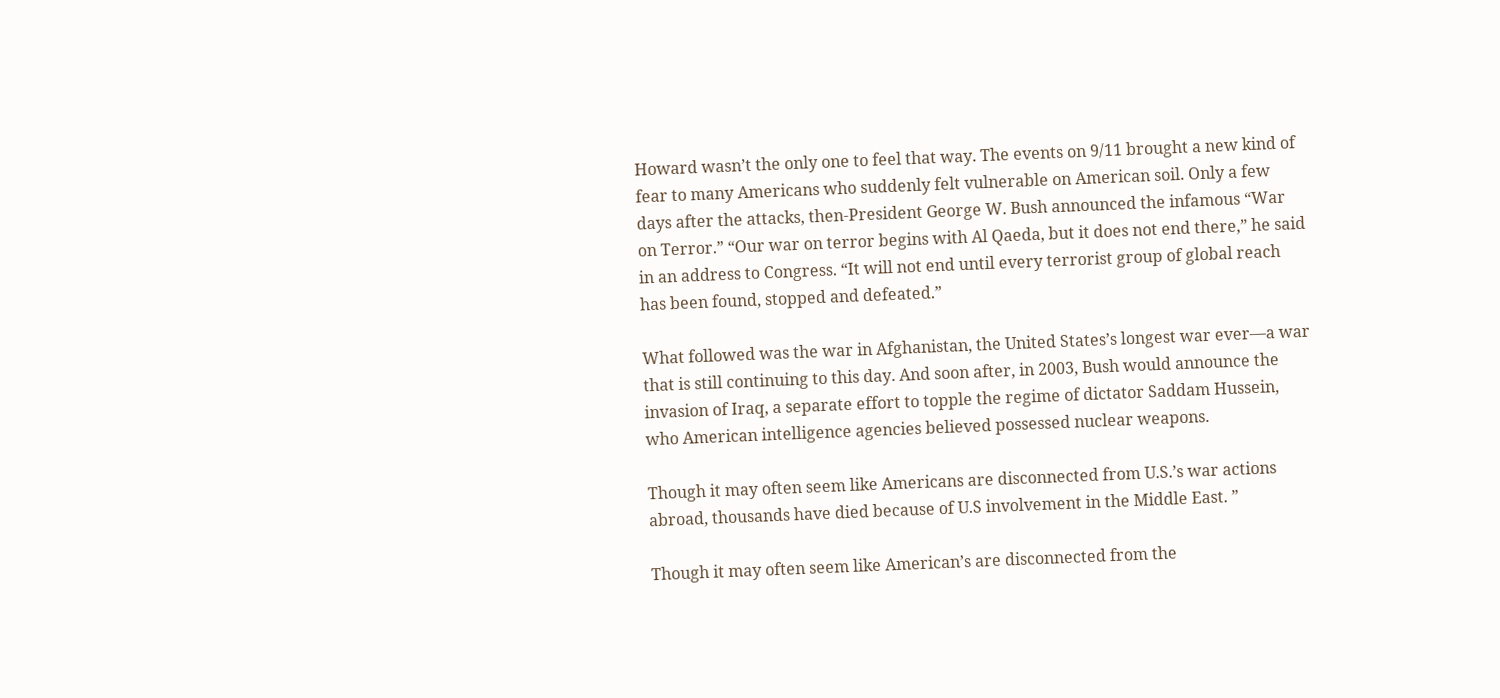Howard wasn’t the only one to feel that way. The events on 9/11 brought a new kind of fear to many Americans who suddenly felt vulnerable on American soil. Only a few days after the attacks, then-President George W. Bush announced the infamous “War on Terror.” “Our war on terror begins with Al Qaeda, but it does not end there,” he said in an address to Congress. “It will not end until every terrorist group of global reach has been found, stopped and defeated.”

What followed was the war in Afghanistan, the United States’s longest war ever—a war that is still continuing to this day. And soon after, in 2003, Bush would announce the invasion of Iraq, a separate effort to topple the regime of dictator Saddam Hussein, who American intelligence agencies believed possessed nuclear weapons.

Though it may often seem like Americans are disconnected from U.S.’s war actions abroad, thousands have died because of U.S involvement in the Middle East. ”

Though it may often seem like American’s are disconnected from the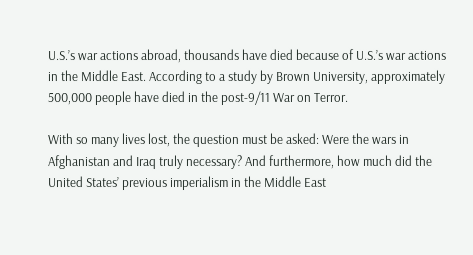U.S.’s war actions abroad, thousands have died because of U.S.’s war actions in the Middle East. According to a study by Brown University, approximately 500,000 people have died in the post-9/11 War on Terror.

With so many lives lost, the question must be asked: Were the wars in Afghanistan and Iraq truly necessary? And furthermore, how much did the United States’ previous imperialism in the Middle East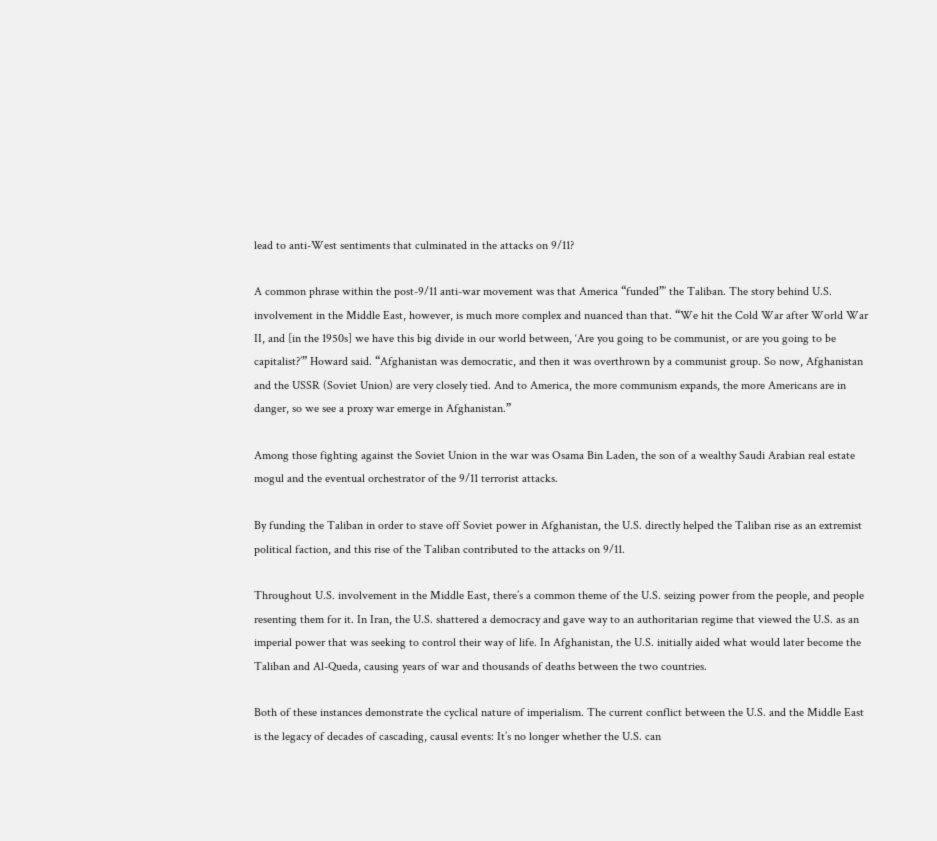lead to anti-West sentiments that culminated in the attacks on 9/11?

A common phrase within the post-9/11 anti-war movement was that America “funded”’ the Taliban. The story behind U.S. involvement in the Middle East, however, is much more complex and nuanced than that. “We hit the Cold War after World War II, and [in the 1950s] we have this big divide in our world between, ‘Are you going to be communist, or are you going to be capitalist?’” Howard said. “Afghanistan was democratic, and then it was overthrown by a communist group. So now, Afghanistan and the USSR (Soviet Union) are very closely tied. And to America, the more communism expands, the more Americans are in danger, so we see a proxy war emerge in Afghanistan.”

Among those fighting against the Soviet Union in the war was Osama Bin Laden, the son of a wealthy Saudi Arabian real estate mogul and the eventual orchestrator of the 9/11 terrorist attacks.

By funding the Taliban in order to stave off Soviet power in Afghanistan, the U.S. directly helped the Taliban rise as an extremist political faction, and this rise of the Taliban contributed to the attacks on 9/11.

Throughout U.S. involvement in the Middle East, there’s a common theme of the U.S. seizing power from the people, and people resenting them for it. In Iran, the U.S. shattered a democracy and gave way to an authoritarian regime that viewed the U.S. as an imperial power that was seeking to control their way of life. In Afghanistan, the U.S. initially aided what would later become the Taliban and Al-Queda, causing years of war and thousands of deaths between the two countries.

Both of these instances demonstrate the cyclical nature of imperialism. The current conflict between the U.S. and the Middle East is the legacy of decades of cascading, causal events: It’s no longer whether the U.S. can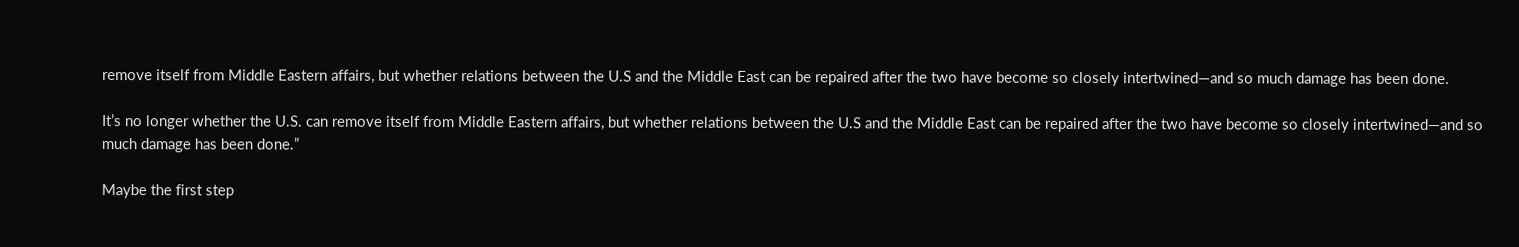remove itself from Middle Eastern affairs, but whether relations between the U.S and the Middle East can be repaired after the two have become so closely intertwined—and so much damage has been done.

It’s no longer whether the U.S. can remove itself from Middle Eastern affairs, but whether relations between the U.S and the Middle East can be repaired after the two have become so closely intertwined—and so much damage has been done.”

Maybe the first step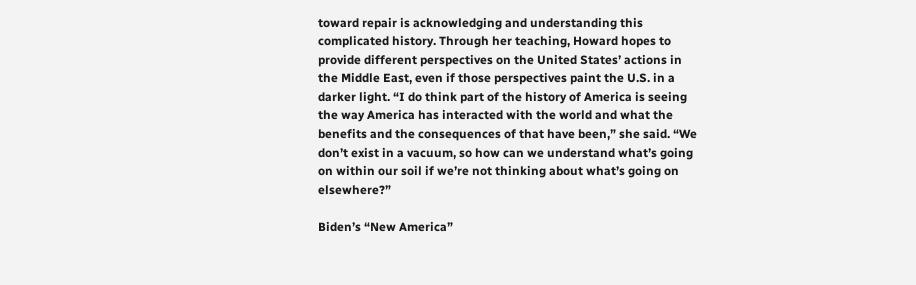toward repair is acknowledging and understanding this complicated history. Through her teaching, Howard hopes to provide different perspectives on the United States’ actions in the Middle East, even if those perspectives paint the U.S. in a darker light. “I do think part of the history of America is seeing the way America has interacted with the world and what the benefits and the consequences of that have been,” she said. “We don’t exist in a vacuum, so how can we understand what’s going on within our soil if we’re not thinking about what’s going on elsewhere?”

Biden’s “New America”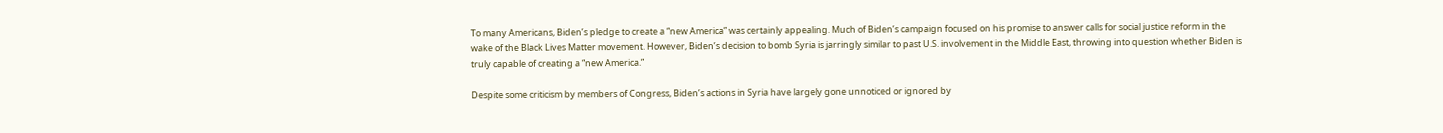To many Americans, Biden’s pledge to create a “new America” was certainly appealing. Much of Biden’s campaign focused on his promise to answer calls for social justice reform in the wake of the Black Lives Matter movement. However, Biden’s decision to bomb Syria is jarringly similar to past U.S. involvement in the Middle East, throwing into question whether Biden is truly capable of creating a “new America.”

Despite some criticism by members of Congress, Biden’s actions in Syria have largely gone unnoticed or ignored by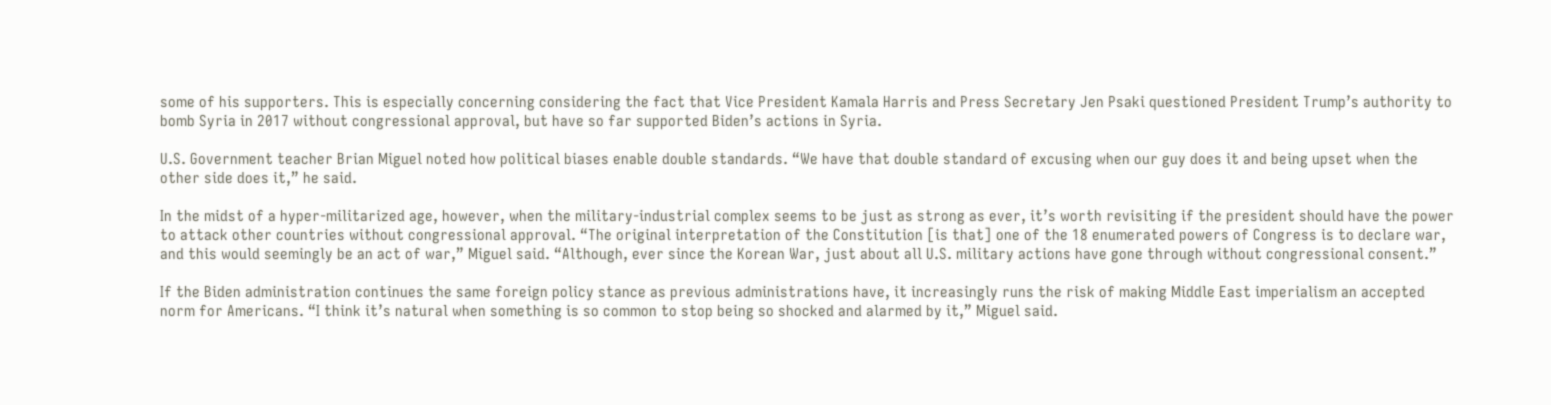some of his supporters. This is especially concerning considering the fact that Vice President Kamala Harris and Press Secretary Jen Psaki questioned President Trump’s authority to bomb Syria in 2017 without congressional approval, but have so far supported Biden’s actions in Syria.

U.S. Government teacher Brian Miguel noted how political biases enable double standards. “We have that double standard of excusing when our guy does it and being upset when the other side does it,” he said.

In the midst of a hyper-militarized age, however, when the military-industrial complex seems to be just as strong as ever, it’s worth revisiting if the president should have the power to attack other countries without congressional approval. “The original interpretation of the Constitution [is that] one of the 18 enumerated powers of Congress is to declare war, and this would seemingly be an act of war,” Miguel said. “Although, ever since the Korean War, just about all U.S. military actions have gone through without congressional consent.”

If the Biden administration continues the same foreign policy stance as previous administrations have, it increasingly runs the risk of making Middle East imperialism an accepted norm for Americans. “I think it’s natural when something is so common to stop being so shocked and alarmed by it,” Miguel said.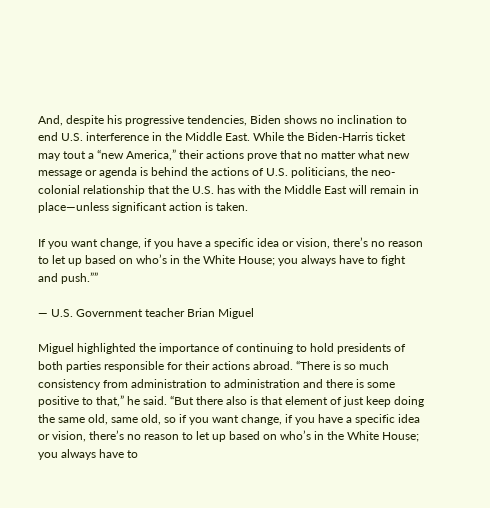And, despite his progressive tendencies, Biden shows no inclination to end U.S. interference in the Middle East. While the Biden-Harris ticket may tout a “new America,” their actions prove that no matter what new message or agenda is behind the actions of U.S. politicians, the neo-colonial relationship that the U.S. has with the Middle East will remain in place—unless significant action is taken.

If you want change, if you have a specific idea or vision, there’s no reason to let up based on who’s in the White House; you always have to fight and push.””

— U.S. Government teacher Brian Miguel

Miguel highlighted the importance of continuing to hold presidents of both parties responsible for their actions abroad. “There is so much consistency from administration to administration and there is some positive to that,” he said. “But there also is that element of just keep doing the same old, same old, so if you want change, if you have a specific idea or vision, there’s no reason to let up based on who’s in the White House; you always have to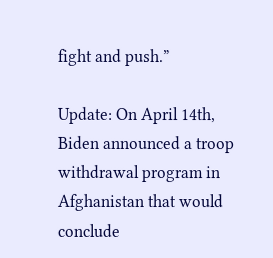fight and push.”

Update: On April 14th, Biden announced a troop withdrawal program in Afghanistan that would conclude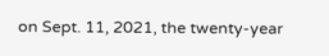on Sept. 11, 2021, the twenty-year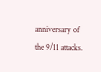anniversary of the 9/11 attacks.